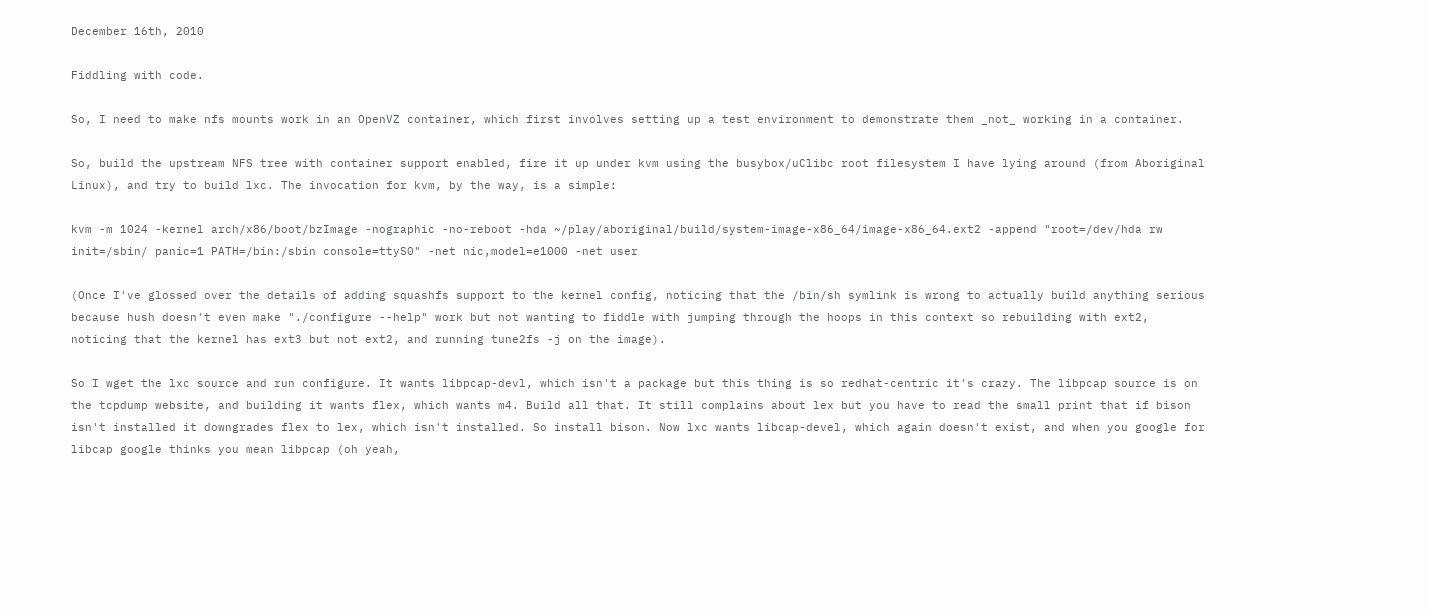December 16th, 2010

Fiddling with code.

So, I need to make nfs mounts work in an OpenVZ container, which first involves setting up a test environment to demonstrate them _not_ working in a container.

So, build the upstream NFS tree with container support enabled, fire it up under kvm using the busybox/uClibc root filesystem I have lying around (from Aboriginal Linux), and try to build lxc. The invocation for kvm, by the way, is a simple:

kvm -m 1024 -kernel arch/x86/boot/bzImage -nographic -no-reboot -hda ~/play/aboriginal/build/system-image-x86_64/image-x86_64.ext2 -append "root=/dev/hda rw init=/sbin/ panic=1 PATH=/bin:/sbin console=ttyS0" -net nic,model=e1000 -net user

(Once I've glossed over the details of adding squashfs support to the kernel config, noticing that the /bin/sh symlink is wrong to actually build anything serious because hush doesn't even make "./configure --help" work but not wanting to fiddle with jumping through the hoops in this context so rebuilding with ext2, noticing that the kernel has ext3 but not ext2, and running tune2fs -j on the image).

So I wget the lxc source and run configure. It wants libpcap-devl, which isn't a package but this thing is so redhat-centric it's crazy. The libpcap source is on the tcpdump website, and building it wants flex, which wants m4. Build all that. It still complains about lex but you have to read the small print that if bison isn't installed it downgrades flex to lex, which isn't installed. So install bison. Now lxc wants libcap-devel, which again doesn't exist, and when you google for libcap google thinks you mean libpcap (oh yeah,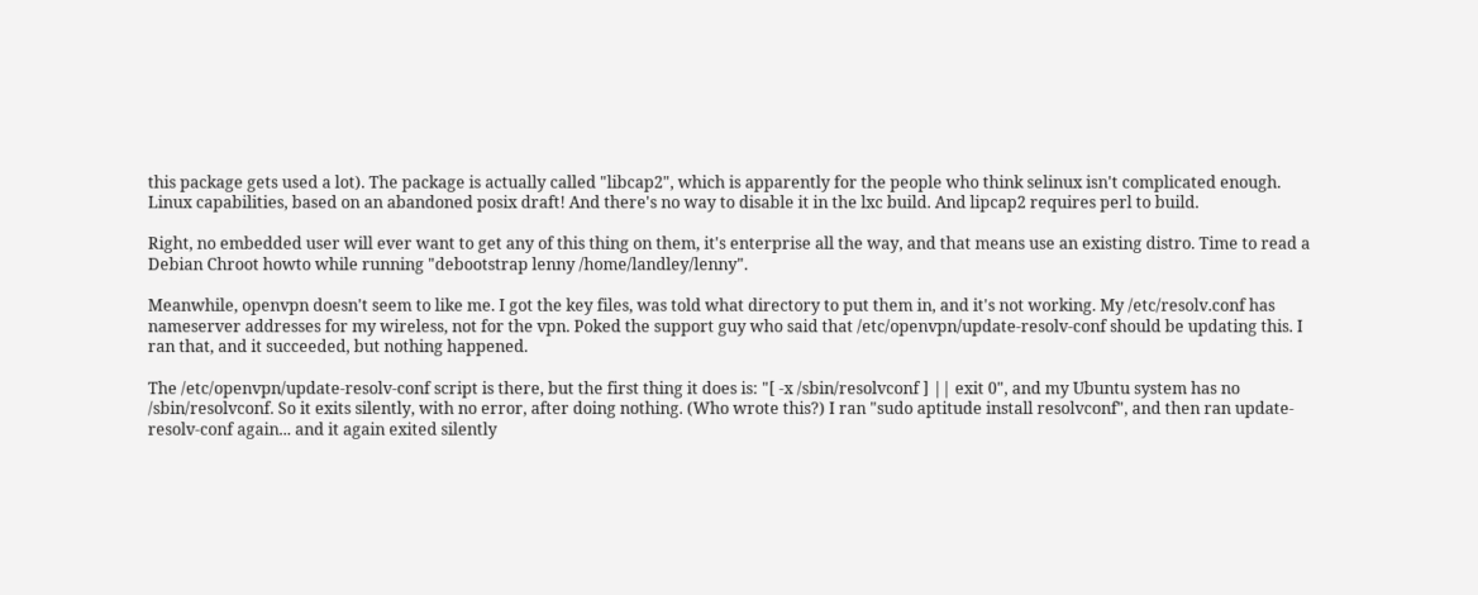this package gets used a lot). The package is actually called "libcap2", which is apparently for the people who think selinux isn't complicated enough. Linux capabilities, based on an abandoned posix draft! And there's no way to disable it in the lxc build. And lipcap2 requires perl to build.

Right, no embedded user will ever want to get any of this thing on them, it's enterprise all the way, and that means use an existing distro. Time to read a Debian Chroot howto while running "debootstrap lenny /home/landley/lenny".

Meanwhile, openvpn doesn't seem to like me. I got the key files, was told what directory to put them in, and it's not working. My /etc/resolv.conf has nameserver addresses for my wireless, not for the vpn. Poked the support guy who said that /etc/openvpn/update-resolv-conf should be updating this. I ran that, and it succeeded, but nothing happened.

The /etc/openvpn/update-resolv-conf script is there, but the first thing it does is: "[ -x /sbin/resolvconf ] || exit 0", and my Ubuntu system has no /sbin/resolvconf. So it exits silently, with no error, after doing nothing. (Who wrote this?) I ran "sudo aptitude install resolvconf", and then ran update-resolv-conf again... and it again exited silently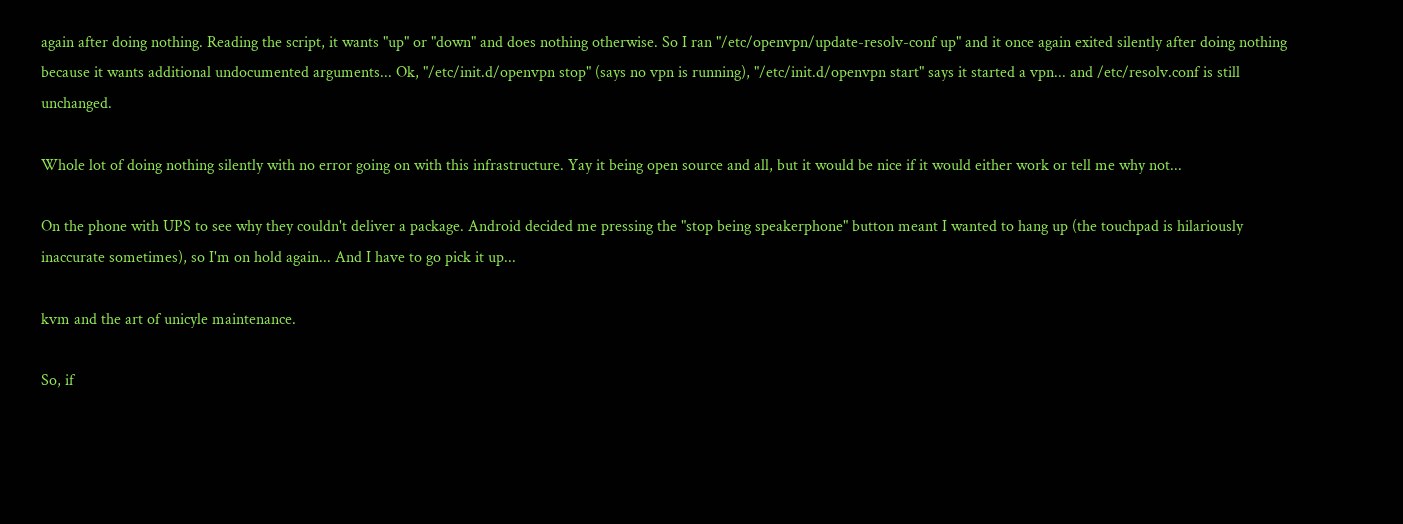again after doing nothing. Reading the script, it wants "up" or "down" and does nothing otherwise. So I ran "/etc/openvpn/update-resolv-conf up" and it once again exited silently after doing nothing because it wants additional undocumented arguments... Ok, "/etc/init.d/openvpn stop" (says no vpn is running), "/etc/init.d/openvpn start" says it started a vpn... and /etc/resolv.conf is still unchanged.

Whole lot of doing nothing silently with no error going on with this infrastructure. Yay it being open source and all, but it would be nice if it would either work or tell me why not...

On the phone with UPS to see why they couldn't deliver a package. Android decided me pressing the "stop being speakerphone" button meant I wanted to hang up (the touchpad is hilariously inaccurate sometimes), so I'm on hold again... And I have to go pick it up...

kvm and the art of unicyle maintenance.

So, if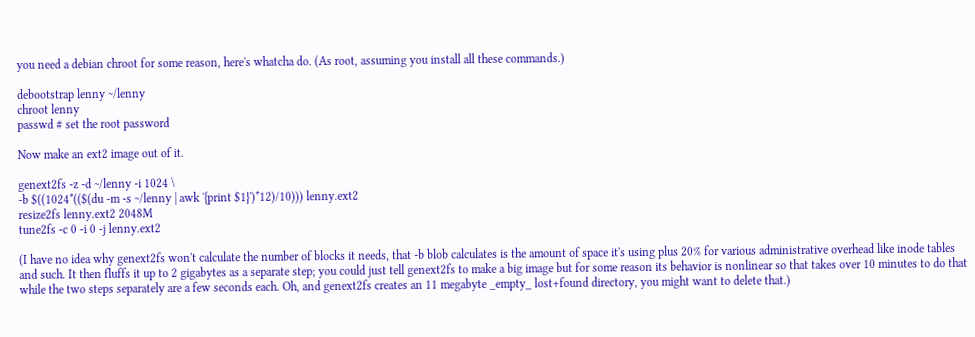you need a debian chroot for some reason, here's whatcha do. (As root, assuming you install all these commands.)

debootstrap lenny ~/lenny
chroot lenny
passwd # set the root password

Now make an ext2 image out of it.

genext2fs -z -d ~/lenny -i 1024 \
-b $((1024*(($(du -m -s ~/lenny | awk '{print $1}')*12)/10))) lenny.ext2
resize2fs lenny.ext2 2048M
tune2fs -c 0 -i 0 -j lenny.ext2

(I have no idea why genext2fs won't calculate the number of blocks it needs, that -b blob calculates is the amount of space it's using plus 20% for various administrative overhead like inode tables and such. It then fluffs it up to 2 gigabytes as a separate step; you could just tell genext2fs to make a big image but for some reason its behavior is nonlinear so that takes over 10 minutes to do that while the two steps separately are a few seconds each. Oh, and genext2fs creates an 11 megabyte _empty_ lost+found directory, you might want to delete that.)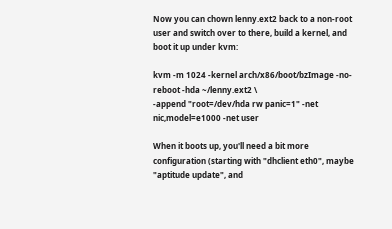Now you can chown lenny.ext2 back to a non-root user and switch over to there, build a kernel, and boot it up under kvm:

kvm -m 1024 -kernel arch/x86/boot/bzImage -no-reboot -hda ~/lenny.ext2 \
-append "root=/dev/hda rw panic=1" -net nic,model=e1000 -net user

When it boots up, you'll need a bit more configuration (starting with "dhclient eth0", maybe "aptitude update", and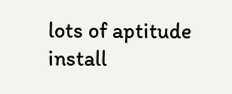lots of aptitude install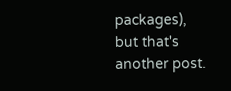packages), but that's another post.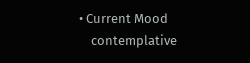• Current Mood
    contemplative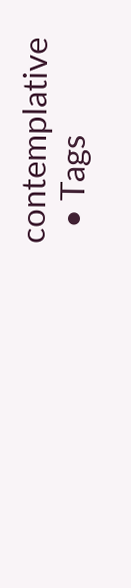contemplative
  • Tags